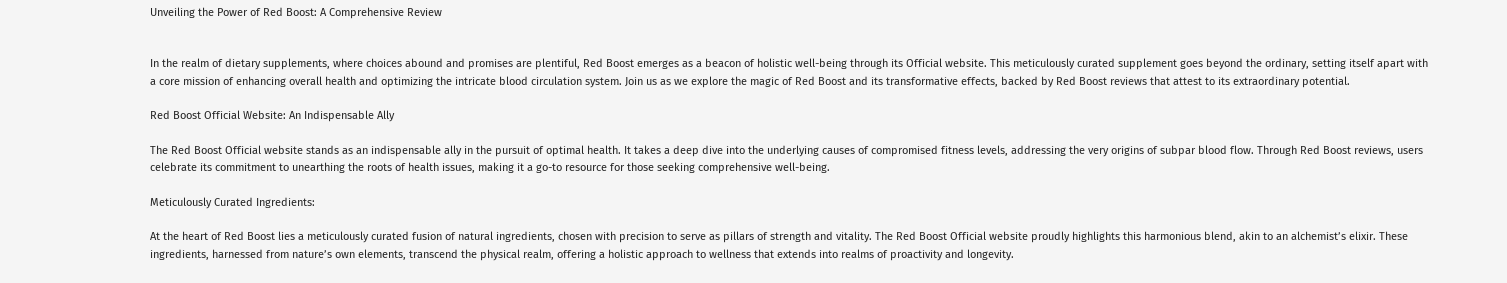Unveiling the Power of Red Boost: A Comprehensive Review


In the realm of dietary supplements, where choices abound and promises are plentiful, Red Boost emerges as a beacon of holistic well-being through its Official website. This meticulously curated supplement goes beyond the ordinary, setting itself apart with a core mission of enhancing overall health and optimizing the intricate blood circulation system. Join us as we explore the magic of Red Boost and its transformative effects, backed by Red Boost reviews that attest to its extraordinary potential.

Red Boost Official Website: An Indispensable Ally

The Red Boost Official website stands as an indispensable ally in the pursuit of optimal health. It takes a deep dive into the underlying causes of compromised fitness levels, addressing the very origins of subpar blood flow. Through Red Boost reviews, users celebrate its commitment to unearthing the roots of health issues, making it a go-to resource for those seeking comprehensive well-being.

Meticulously Curated Ingredients:

At the heart of Red Boost lies a meticulously curated fusion of natural ingredients, chosen with precision to serve as pillars of strength and vitality. The Red Boost Official website proudly highlights this harmonious blend, akin to an alchemist’s elixir. These ingredients, harnessed from nature’s own elements, transcend the physical realm, offering a holistic approach to wellness that extends into realms of proactivity and longevity.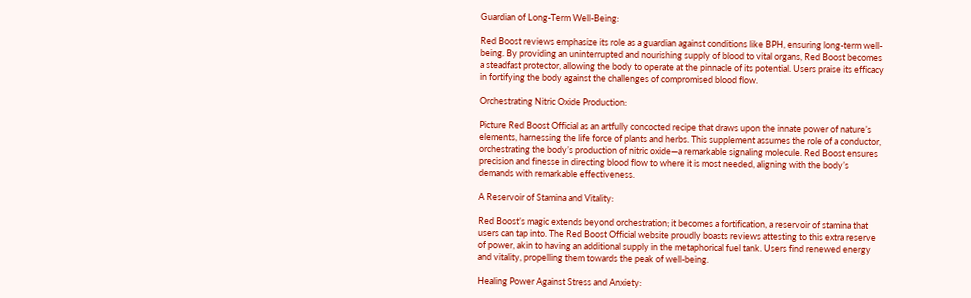Guardian of Long-Term Well-Being:

Red Boost reviews emphasize its role as a guardian against conditions like BPH, ensuring long-term well-being. By providing an uninterrupted and nourishing supply of blood to vital organs, Red Boost becomes a steadfast protector, allowing the body to operate at the pinnacle of its potential. Users praise its efficacy in fortifying the body against the challenges of compromised blood flow.

Orchestrating Nitric Oxide Production:

Picture Red Boost Official as an artfully concocted recipe that draws upon the innate power of nature’s elements, harnessing the life force of plants and herbs. This supplement assumes the role of a conductor, orchestrating the body’s production of nitric oxide—a remarkable signaling molecule. Red Boost ensures precision and finesse in directing blood flow to where it is most needed, aligning with the body’s demands with remarkable effectiveness.

A Reservoir of Stamina and Vitality:

Red Boost’s magic extends beyond orchestration; it becomes a fortification, a reservoir of stamina that users can tap into. The Red Boost Official website proudly boasts reviews attesting to this extra reserve of power, akin to having an additional supply in the metaphorical fuel tank. Users find renewed energy and vitality, propelling them towards the peak of well-being.

Healing Power Against Stress and Anxiety: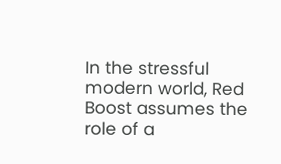In the stressful modern world, Red Boost assumes the role of a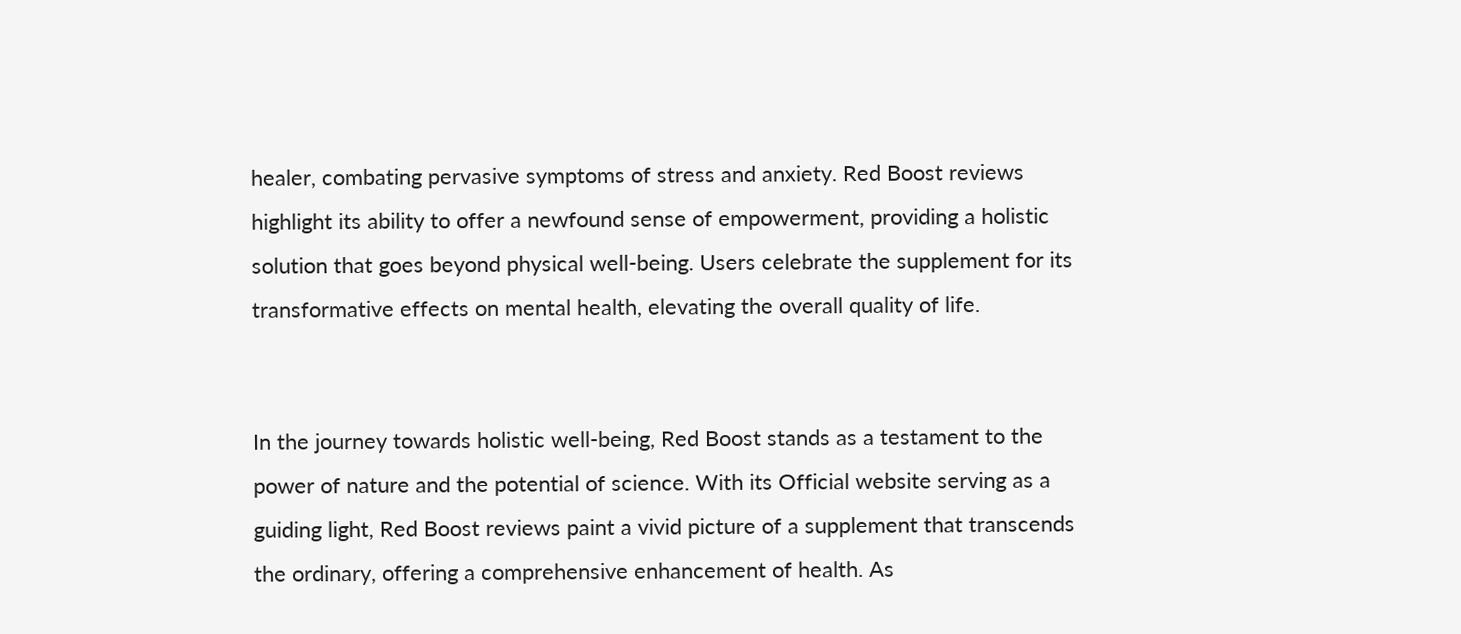healer, combating pervasive symptoms of stress and anxiety. Red Boost reviews highlight its ability to offer a newfound sense of empowerment, providing a holistic solution that goes beyond physical well-being. Users celebrate the supplement for its transformative effects on mental health, elevating the overall quality of life.


In the journey towards holistic well-being, Red Boost stands as a testament to the power of nature and the potential of science. With its Official website serving as a guiding light, Red Boost reviews paint a vivid picture of a supplement that transcends the ordinary, offering a comprehensive enhancement of health. As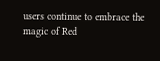users continue to embrace the magic of Red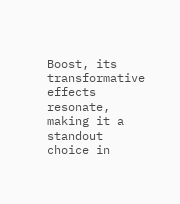Boost, its transformative effects resonate, making it a standout choice in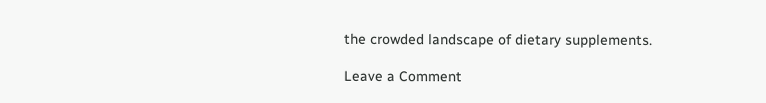the crowded landscape of dietary supplements.

Leave a Comment